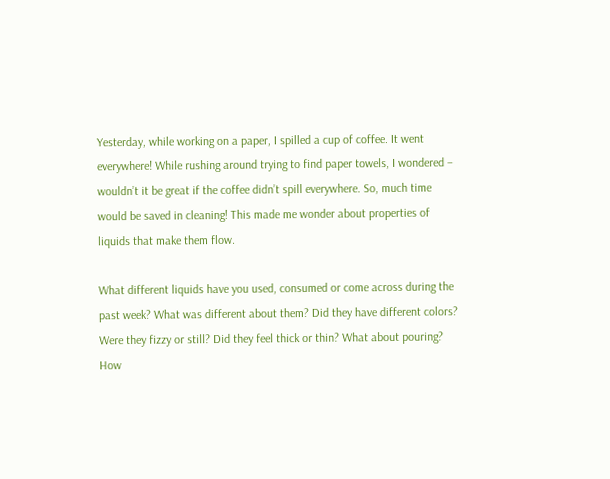Yesterday, while working on a paper, I spilled a cup of coffee. It went everywhere! While rushing around trying to find paper towels, I wondered – wouldn’t it be great if the coffee didn’t spill everywhere. So, much time would be saved in cleaning! This made me wonder about properties of liquids that make them flow.

What different liquids have you used, consumed or come across during the past week? What was different about them? Did they have different colors? Were they fizzy or still? Did they feel thick or thin? What about pouring? How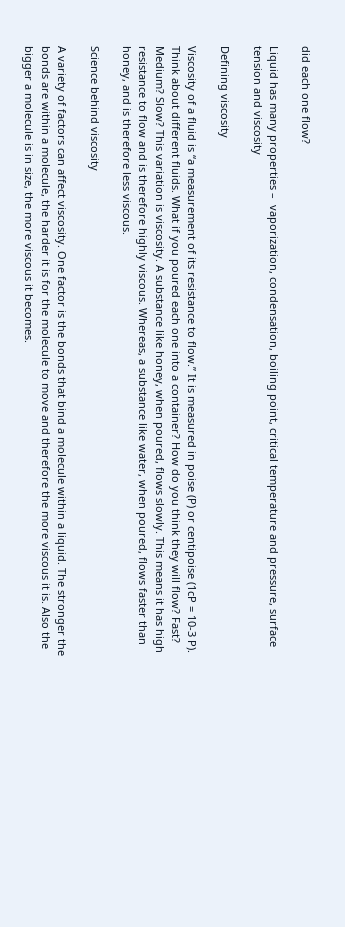did each one flow?

Liquid has many properties –  vaporization, condensation, boiling point, critical temperature and pressure, surface tension and viscosity

Defining viscosity

Viscosity of a fluid is “a measurement of its resistance to flow.” It is measured in poise (P) or centipoise (1cP = 10-3 P). Think about different fluids. What if you poured each one into a container? How do you think they will flow? Fast? Medium? Slow? This variation is viscosity. A substance like honey, when poured, flows slowly. This means it has high resistance to flow and is therefore highly viscous. Whereas, a substance like water, when poured, flows faster than honey, and is therefore less viscous.

Science behind viscosity

A variety of factors can affect viscosity. One factor is the bonds that bind a molecule within a liquid. The stronger the bonds are within a molecule, the harder it is for the molecule to move and therefore the more viscous it is. Also the bigger a molecule is in size, the more viscous it becomes.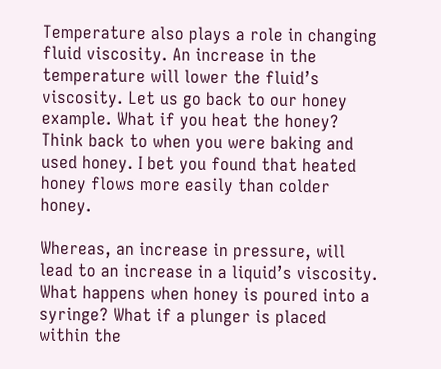Temperature also plays a role in changing fluid viscosity. An increase in the temperature will lower the fluid’s viscosity. Let us go back to our honey example. What if you heat the honey? Think back to when you were baking and used honey. I bet you found that heated honey flows more easily than colder honey.

Whereas, an increase in pressure, will lead to an increase in a liquid’s viscosity. What happens when honey is poured into a syringe? What if a plunger is placed within the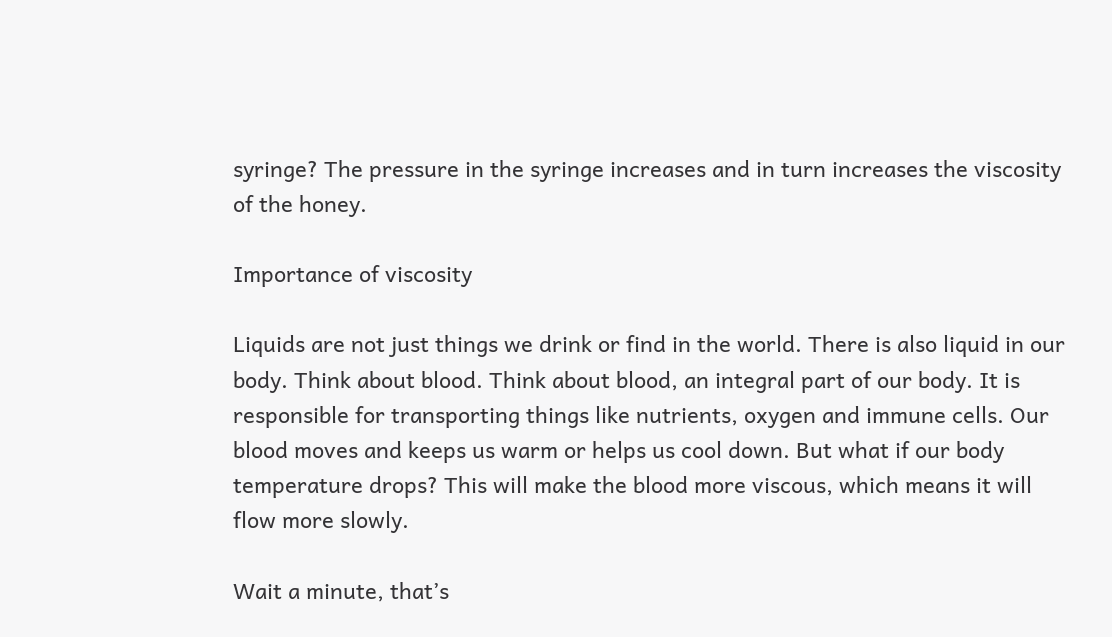syringe? The pressure in the syringe increases and in turn increases the viscosity of the honey.

Importance of viscosity

Liquids are not just things we drink or find in the world. There is also liquid in our body. Think about blood. Think about blood, an integral part of our body. It is responsible for transporting things like nutrients, oxygen and immune cells. Our blood moves and keeps us warm or helps us cool down. But what if our body temperature drops? This will make the blood more viscous, which means it will flow more slowly.

Wait a minute, that’s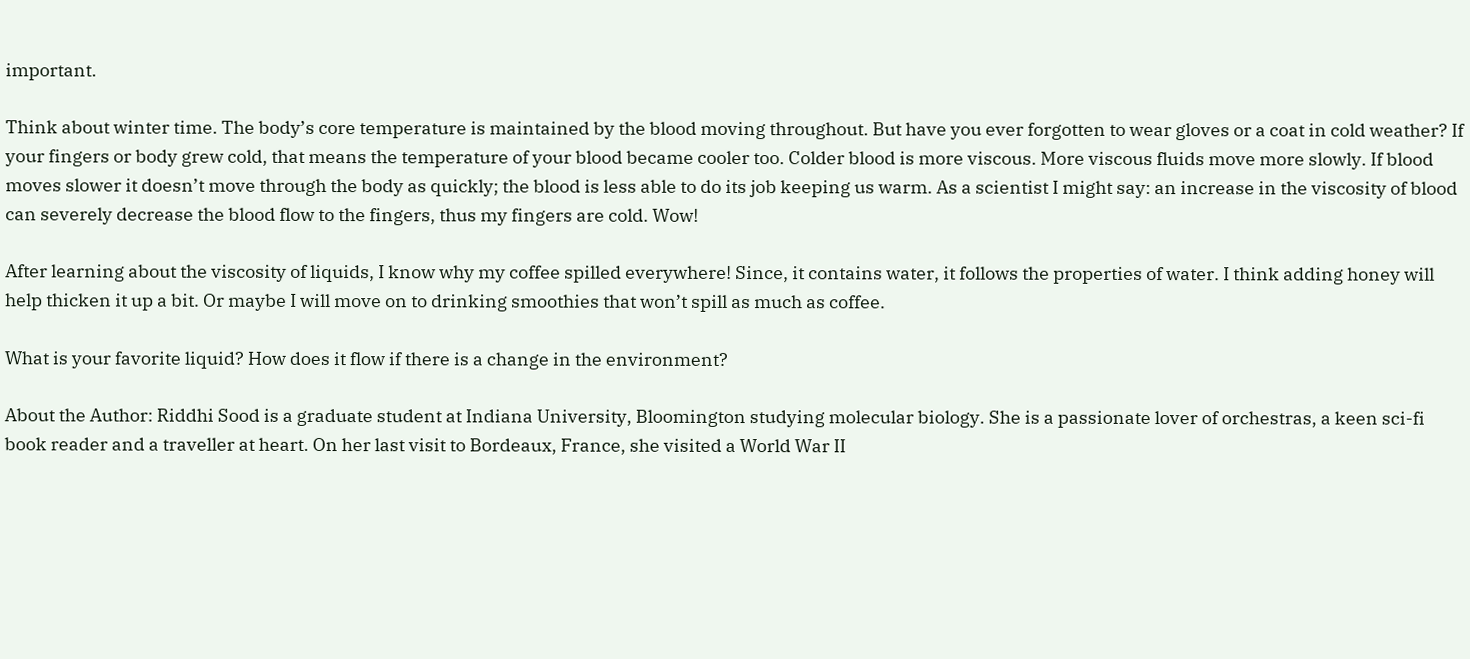important.

Think about winter time. The body’s core temperature is maintained by the blood moving throughout. But have you ever forgotten to wear gloves or a coat in cold weather? If your fingers or body grew cold, that means the temperature of your blood became cooler too. Colder blood is more viscous. More viscous fluids move more slowly. If blood moves slower it doesn’t move through the body as quickly; the blood is less able to do its job keeping us warm. As a scientist I might say: an increase in the viscosity of blood can severely decrease the blood flow to the fingers, thus my fingers are cold. Wow!

After learning about the viscosity of liquids, I know why my coffee spilled everywhere! Since, it contains water, it follows the properties of water. I think adding honey will help thicken it up a bit. Or maybe I will move on to drinking smoothies that won’t spill as much as coffee.

What is your favorite liquid? How does it flow if there is a change in the environment?

About the Author: Riddhi Sood is a graduate student at Indiana University, Bloomington studying molecular biology. She is a passionate lover of orchestras, a keen sci-fi book reader and a traveller at heart. On her last visit to Bordeaux, France, she visited a World War II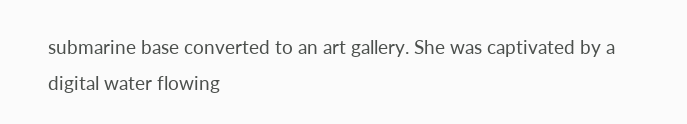submarine base converted to an art gallery. She was captivated by a digital water flowing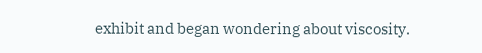exhibit and began wondering about viscosity.